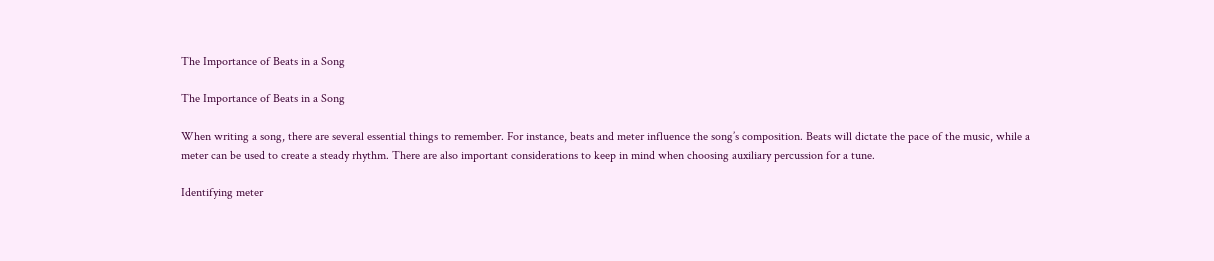The Importance of Beats in a Song

The Importance of Beats in a Song

When writing a song, there are several essential things to remember. For instance, beats and meter influence the song’s composition. Beats will dictate the pace of the music, while a meter can be used to create a steady rhythm. There are also important considerations to keep in mind when choosing auxiliary percussion for a tune.

Identifying meter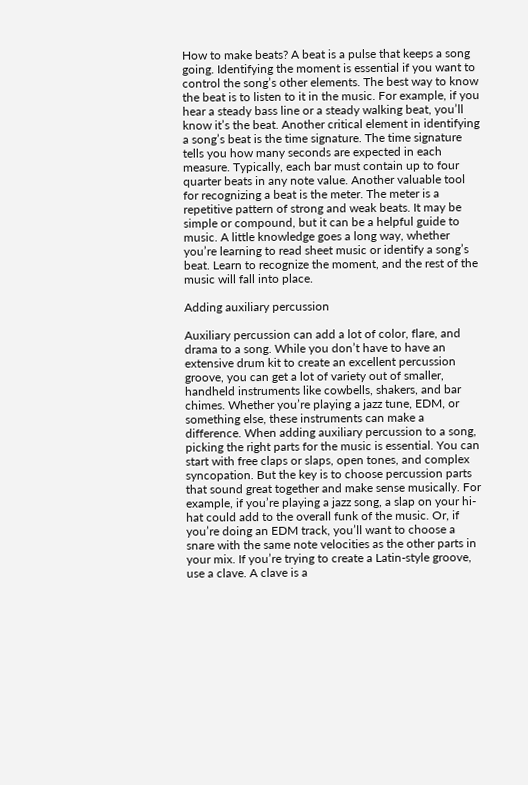How to make beats? A beat is a pulse that keeps a song going. Identifying the moment is essential if you want to control the song’s other elements. The best way to know the beat is to listen to it in the music. For example, if you hear a steady bass line or a steady walking beat, you’ll know it’s the beat. Another critical element in identifying a song’s beat is the time signature. The time signature tells you how many seconds are expected in each measure. Typically, each bar must contain up to four quarter beats in any note value. Another valuable tool for recognizing a beat is the meter. The meter is a repetitive pattern of strong and weak beats. It may be simple or compound, but it can be a helpful guide to music. A little knowledge goes a long way, whether you’re learning to read sheet music or identify a song’s beat. Learn to recognize the moment, and the rest of the music will fall into place.

Adding auxiliary percussion

Auxiliary percussion can add a lot of color, flare, and drama to a song. While you don’t have to have an extensive drum kit to create an excellent percussion groove, you can get a lot of variety out of smaller, handheld instruments like cowbells, shakers, and bar chimes. Whether you’re playing a jazz tune, EDM, or something else, these instruments can make a difference. When adding auxiliary percussion to a song, picking the right parts for the music is essential. You can start with free claps or slaps, open tones, and complex syncopation. But the key is to choose percussion parts that sound great together and make sense musically. For example, if you’re playing a jazz song, a slap on your hi-hat could add to the overall funk of the music. Or, if you’re doing an EDM track, you’ll want to choose a snare with the same note velocities as the other parts in your mix. If you’re trying to create a Latin-style groove, use a clave. A clave is a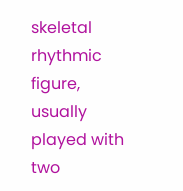skeletal rhythmic figure, usually played with two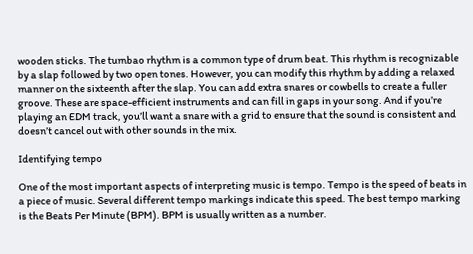wooden sticks. The tumbao rhythm is a common type of drum beat. This rhythm is recognizable by a slap followed by two open tones. However, you can modify this rhythm by adding a relaxed manner on the sixteenth after the slap. You can add extra snares or cowbells to create a fuller groove. These are space-efficient instruments and can fill in gaps in your song. And if you’re playing an EDM track, you’ll want a snare with a grid to ensure that the sound is consistent and doesn’t cancel out with other sounds in the mix.

Identifying tempo

One of the most important aspects of interpreting music is tempo. Tempo is the speed of beats in a piece of music. Several different tempo markings indicate this speed. The best tempo marking is the Beats Per Minute (BPM). BPM is usually written as a number.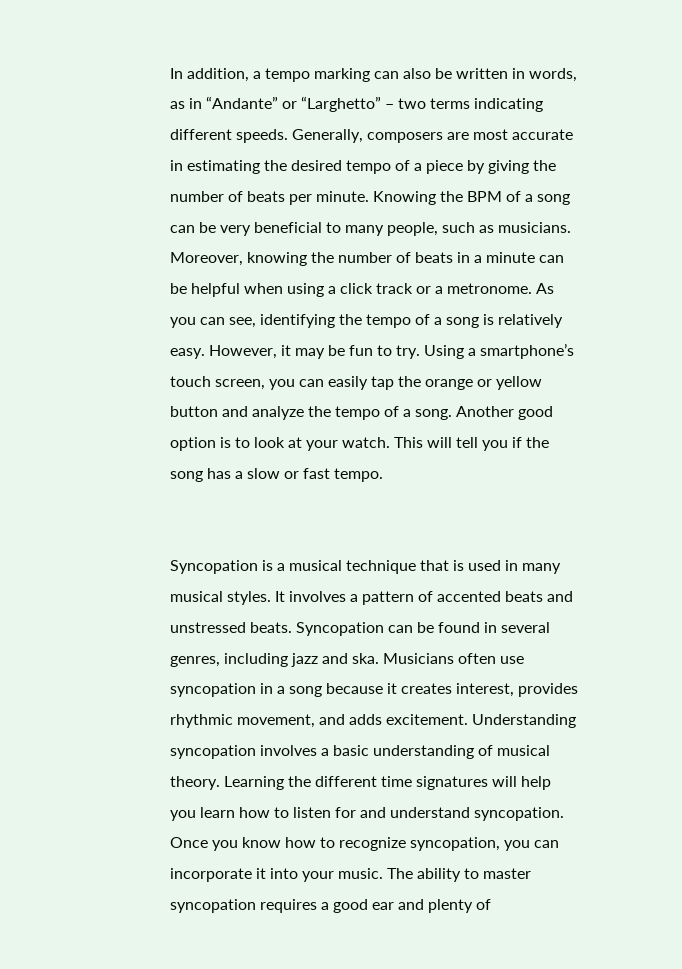In addition, a tempo marking can also be written in words, as in “Andante” or “Larghetto” – two terms indicating different speeds. Generally, composers are most accurate in estimating the desired tempo of a piece by giving the number of beats per minute. Knowing the BPM of a song can be very beneficial to many people, such as musicians. Moreover, knowing the number of beats in a minute can be helpful when using a click track or a metronome. As you can see, identifying the tempo of a song is relatively easy. However, it may be fun to try. Using a smartphone’s touch screen, you can easily tap the orange or yellow button and analyze the tempo of a song. Another good option is to look at your watch. This will tell you if the song has a slow or fast tempo.


Syncopation is a musical technique that is used in many musical styles. It involves a pattern of accented beats and unstressed beats. Syncopation can be found in several genres, including jazz and ska. Musicians often use syncopation in a song because it creates interest, provides rhythmic movement, and adds excitement. Understanding syncopation involves a basic understanding of musical theory. Learning the different time signatures will help you learn how to listen for and understand syncopation. Once you know how to recognize syncopation, you can incorporate it into your music. The ability to master syncopation requires a good ear and plenty of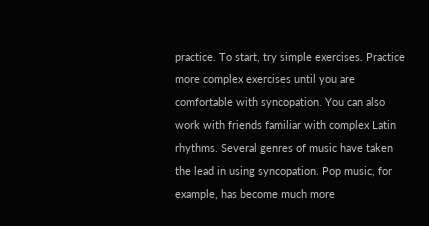practice. To start, try simple exercises. Practice more complex exercises until you are comfortable with syncopation. You can also work with friends familiar with complex Latin rhythms. Several genres of music have taken the lead in using syncopation. Pop music, for example, has become much more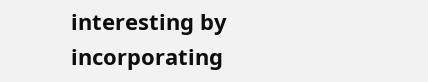interesting by incorporating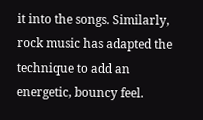it into the songs. Similarly, rock music has adapted the technique to add an energetic, bouncy feel.